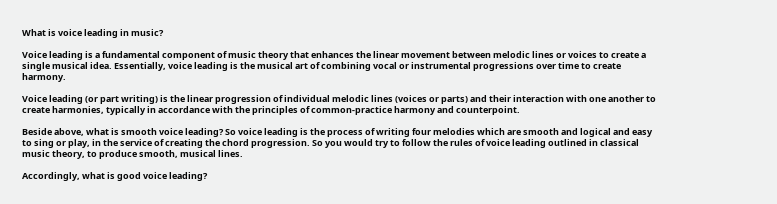What is voice leading in music?

Voice leading is a fundamental component of music theory that enhances the linear movement between melodic lines or voices to create a single musical idea. Essentially, voice leading is the musical art of combining vocal or instrumental progressions over time to create harmony.

Voice leading (or part writing) is the linear progression of individual melodic lines (voices or parts) and their interaction with one another to create harmonies, typically in accordance with the principles of common-practice harmony and counterpoint.

Beside above, what is smooth voice leading? So voice leading is the process of writing four melodies which are smooth and logical and easy to sing or play, in the service of creating the chord progression. So you would try to follow the rules of voice leading outlined in classical music theory, to produce smooth, musical lines.

Accordingly, what is good voice leading?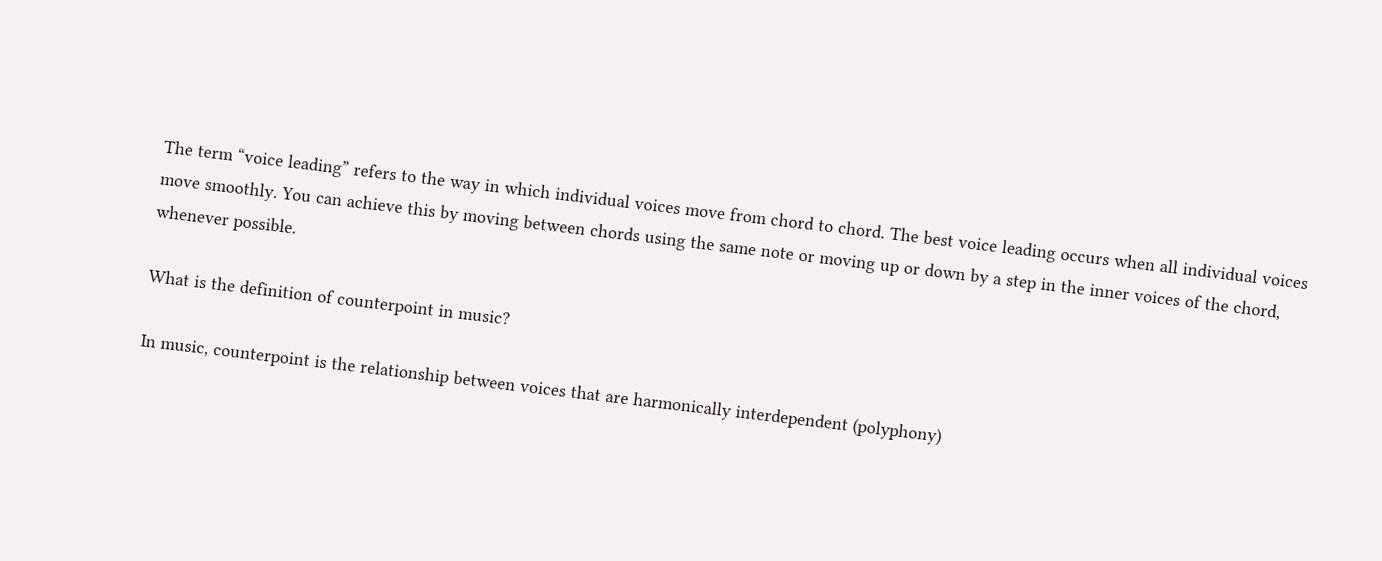The term “voice leading” refers to the way in which individual voices move from chord to chord. The best voice leading occurs when all individual voices move smoothly. You can achieve this by moving between chords using the same note or moving up or down by a step in the inner voices of the chord, whenever possible.

What is the definition of counterpoint in music?

In music, counterpoint is the relationship between voices that are harmonically interdependent (polyphony)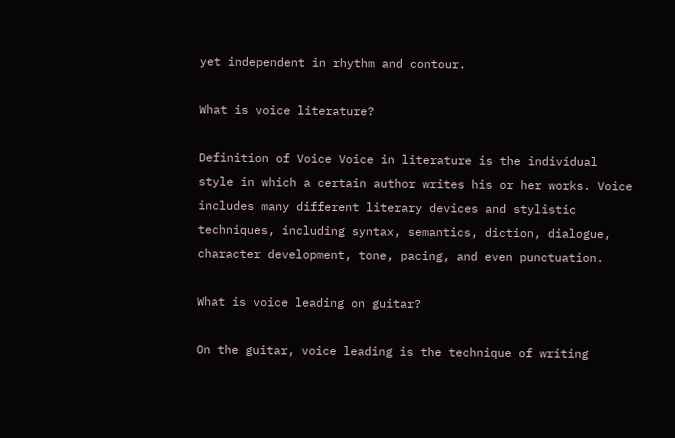yet independent in rhythm and contour.

What is voice literature?

Definition of Voice Voice in literature is the individual style in which a certain author writes his or her works. Voice includes many different literary devices and stylistic techniques, including syntax, semantics, diction, dialogue, character development, tone, pacing, and even punctuation.

What is voice leading on guitar?

On the guitar, voice leading is the technique of writing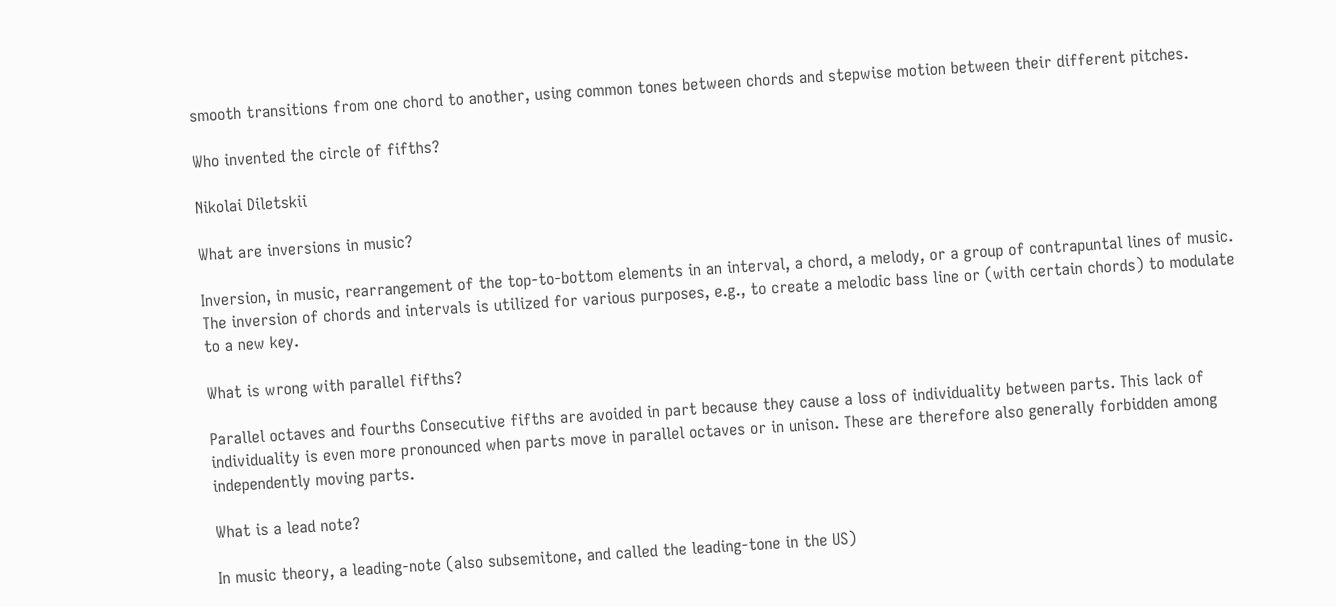smooth transitions from one chord to another, using common tones between chords and stepwise motion between their different pitches.

Who invented the circle of fifths?

Nikolai Diletskii

What are inversions in music?

Inversion, in music, rearrangement of the top-to-bottom elements in an interval, a chord, a melody, or a group of contrapuntal lines of music. The inversion of chords and intervals is utilized for various purposes, e.g., to create a melodic bass line or (with certain chords) to modulate to a new key.

What is wrong with parallel fifths?

Parallel octaves and fourths Consecutive fifths are avoided in part because they cause a loss of individuality between parts. This lack of individuality is even more pronounced when parts move in parallel octaves or in unison. These are therefore also generally forbidden among independently moving parts.

What is a lead note?

In music theory, a leading-note (also subsemitone, and called the leading-tone in the US)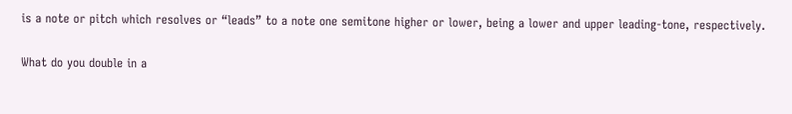is a note or pitch which resolves or “leads” to a note one semitone higher or lower, being a lower and upper leading-tone, respectively.

What do you double in a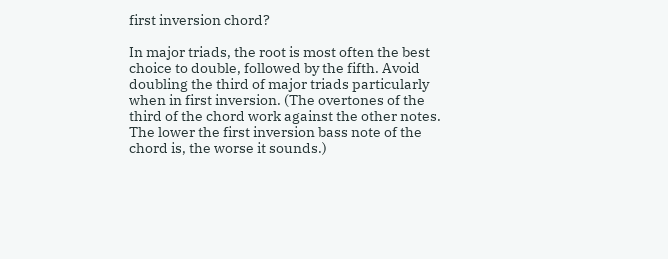first inversion chord?

In major triads, the root is most often the best choice to double, followed by the fifth. Avoid doubling the third of major triads particularly when in first inversion. (The overtones of the third of the chord work against the other notes. The lower the first inversion bass note of the chord is, the worse it sounds.)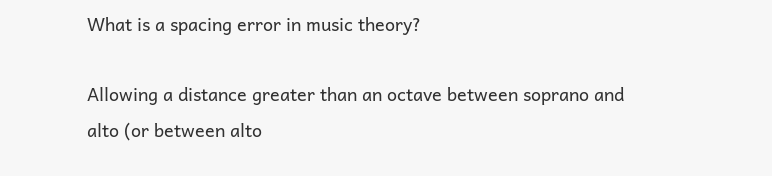What is a spacing error in music theory?

Allowing a distance greater than an octave between soprano and alto (or between alto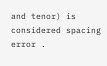and tenor) is considered spacing error .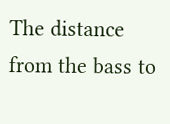The distance from the bass to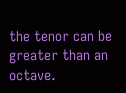the tenor can be greater than an octave.